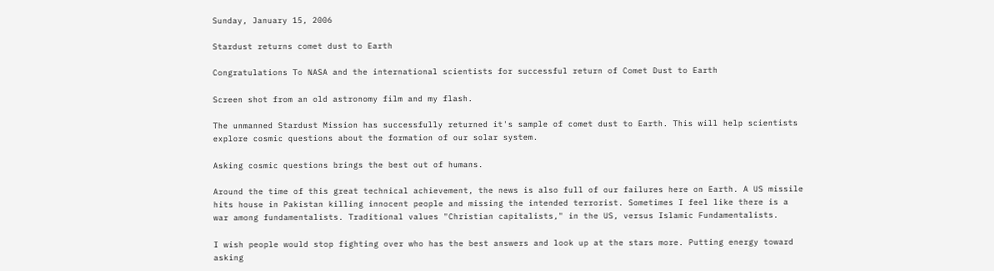Sunday, January 15, 2006

Stardust returns comet dust to Earth

Congratulations To NASA and the international scientists for successful return of Comet Dust to Earth

Screen shot from an old astronomy film and my flash.

The unmanned Stardust Mission has successfully returned it's sample of comet dust to Earth. This will help scientists explore cosmic questions about the formation of our solar system.

Asking cosmic questions brings the best out of humans.

Around the time of this great technical achievement, the news is also full of our failures here on Earth. A US missile hits house in Pakistan killing innocent people and missing the intended terrorist. Sometimes I feel like there is a war among fundamentalists. Traditional values "Christian capitalists," in the US, versus Islamic Fundamentalists.

I wish people would stop fighting over who has the best answers and look up at the stars more. Putting energy toward asking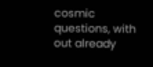cosmic questions, with out already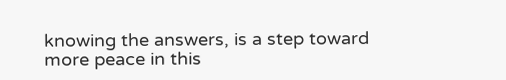knowing the answers, is a step toward more peace in this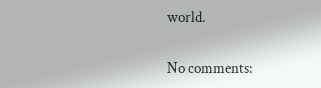world.

No comments: